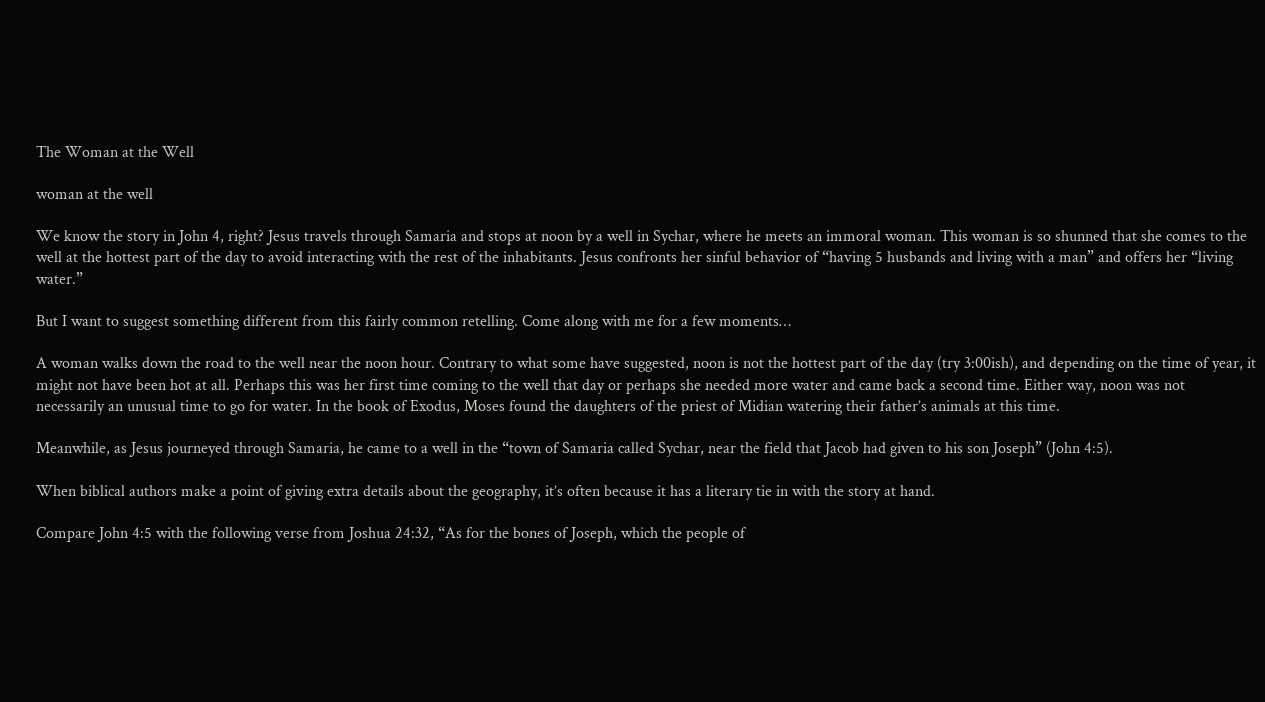The Woman at the Well

woman at the well

We know the story in John 4, right? Jesus travels through Samaria and stops at noon by a well in Sychar, where he meets an immoral woman. This woman is so shunned that she comes to the well at the hottest part of the day to avoid interacting with the rest of the inhabitants. Jesus confronts her sinful behavior of “having 5 husbands and living with a man” and offers her “living water.”

But I want to suggest something different from this fairly common retelling. Come along with me for a few moments…

A woman walks down the road to the well near the noon hour. Contrary to what some have suggested, noon is not the hottest part of the day (try 3:00ish), and depending on the time of year, it might not have been hot at all. Perhaps this was her first time coming to the well that day or perhaps she needed more water and came back a second time. Either way, noon was not necessarily an unusual time to go for water. In the book of Exodus, Moses found the daughters of the priest of Midian watering their father’s animals at this time.

Meanwhile, as Jesus journeyed through Samaria, he came to a well in the “town of Samaria called Sychar, near the field that Jacob had given to his son Joseph” (John 4:5).

When biblical authors make a point of giving extra details about the geography, it’s often because it has a literary tie in with the story at hand.

Compare John 4:5 with the following verse from Joshua 24:32, “As for the bones of Joseph, which the people of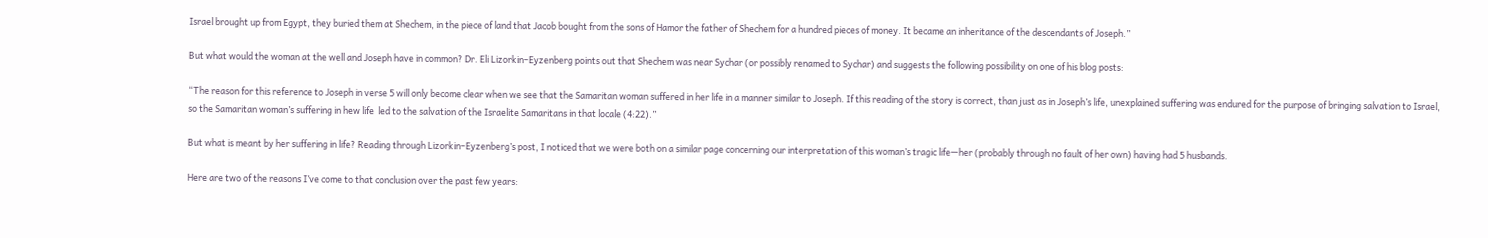Israel brought up from Egypt, they buried them at Shechem, in the piece of land that Jacob bought from the sons of Hamor the father of Shechem for a hundred pieces of money. It became an inheritance of the descendants of Joseph.”

But what would the woman at the well and Joseph have in common? Dr. Eli Lizorkin–Eyzenberg points out that Shechem was near Sychar (or possibly renamed to Sychar) and suggests the following possibility on one of his blog posts:

“The reason for this reference to Joseph in verse 5 will only become clear when we see that the Samaritan woman suffered in her life in a manner similar to Joseph. If this reading of the story is correct, than just as in Joseph’s life, unexplained suffering was endured for the purpose of bringing salvation to Israel, so the Samaritan woman’s suffering in hew life  led to the salvation of the Israelite Samaritans in that locale (4:22).”

But what is meant by her suffering in life? Reading through Lizorkin–Eyzenberg’s post, I noticed that we were both on a similar page concerning our interpretation of this woman’s tragic life—her (probably through no fault of her own) having had 5 husbands.

Here are two of the reasons I’ve come to that conclusion over the past few years: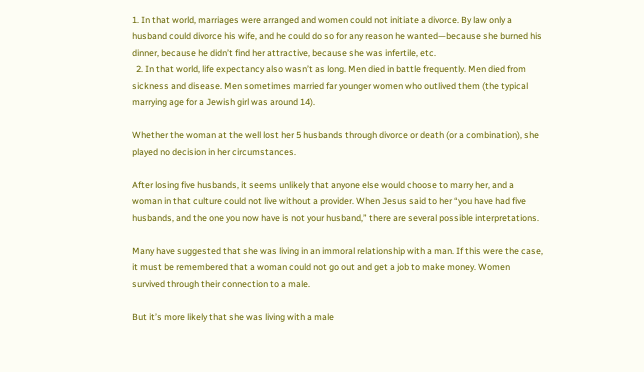1. In that world, marriages were arranged and women could not initiate a divorce. By law only a husband could divorce his wife, and he could do so for any reason he wanted—because she burned his dinner, because he didn’t find her attractive, because she was infertile, etc.
  2. In that world, life expectancy also wasn’t as long. Men died in battle frequently. Men died from sickness and disease. Men sometimes married far younger women who outlived them (the typical marrying age for a Jewish girl was around 14).

Whether the woman at the well lost her 5 husbands through divorce or death (or a combination), she played no decision in her circumstances.

After losing five husbands, it seems unlikely that anyone else would choose to marry her, and a woman in that culture could not live without a provider. When Jesus said to her “you have had five husbands, and the one you now have is not your husband,” there are several possible interpretations.

Many have suggested that she was living in an immoral relationship with a man. If this were the case, it must be remembered that a woman could not go out and get a job to make money. Women survived through their connection to a male.

But it’s more likely that she was living with a male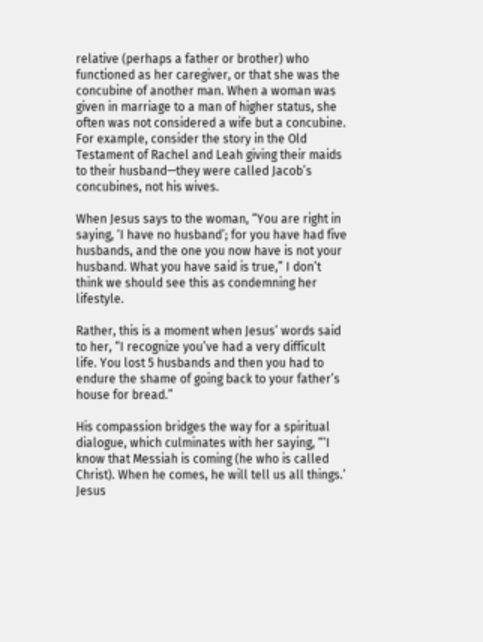relative (perhaps a father or brother) who functioned as her caregiver, or that she was the concubine of another man. When a woman was given in marriage to a man of higher status, she often was not considered a wife but a concubine. For example, consider the story in the Old Testament of Rachel and Leah giving their maids to their husband—they were called Jacob’s concubines, not his wives.

When Jesus says to the woman, “You are right in saying, ‘I have no husband’; for you have had five husbands, and the one you now have is not your husband. What you have said is true,” I don’t think we should see this as condemning her lifestyle.

Rather, this is a moment when Jesus’ words said to her, “I recognize you’ve had a very difficult life. You lost 5 husbands and then you had to endure the shame of going back to your father’s house for bread.”

His compassion bridges the way for a spiritual dialogue, which culminates with her saying, “‘I know that Messiah is coming (he who is called Christ). When he comes, he will tell us all things.’ Jesus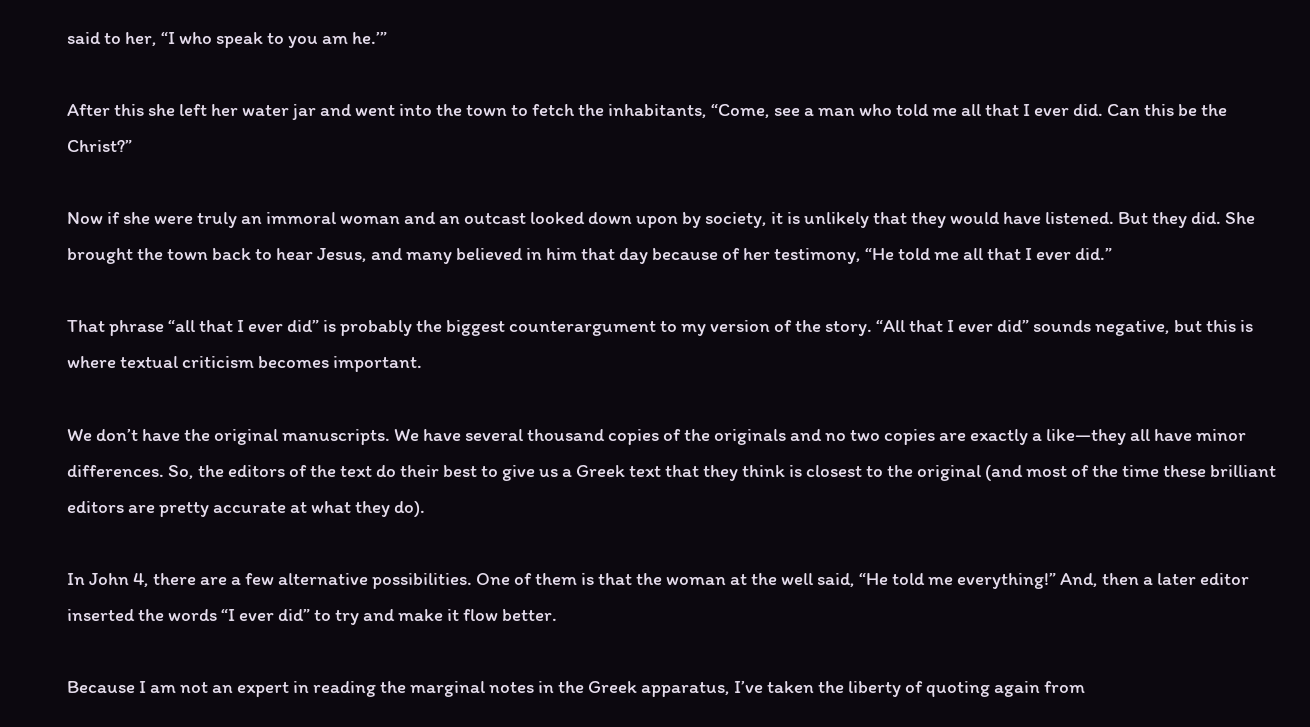said to her, “I who speak to you am he.’”

After this she left her water jar and went into the town to fetch the inhabitants, “Come, see a man who told me all that I ever did. Can this be the Christ?”

Now if she were truly an immoral woman and an outcast looked down upon by society, it is unlikely that they would have listened. But they did. She brought the town back to hear Jesus, and many believed in him that day because of her testimony, “He told me all that I ever did.”

That phrase “all that I ever did” is probably the biggest counterargument to my version of the story. “All that I ever did” sounds negative, but this is where textual criticism becomes important.

We don’t have the original manuscripts. We have several thousand copies of the originals and no two copies are exactly a like—they all have minor differences. So, the editors of the text do their best to give us a Greek text that they think is closest to the original (and most of the time these brilliant editors are pretty accurate at what they do).

In John 4, there are a few alternative possibilities. One of them is that the woman at the well said, “He told me everything!” And, then a later editor inserted the words “I ever did” to try and make it flow better.

Because I am not an expert in reading the marginal notes in the Greek apparatus, I’ve taken the liberty of quoting again from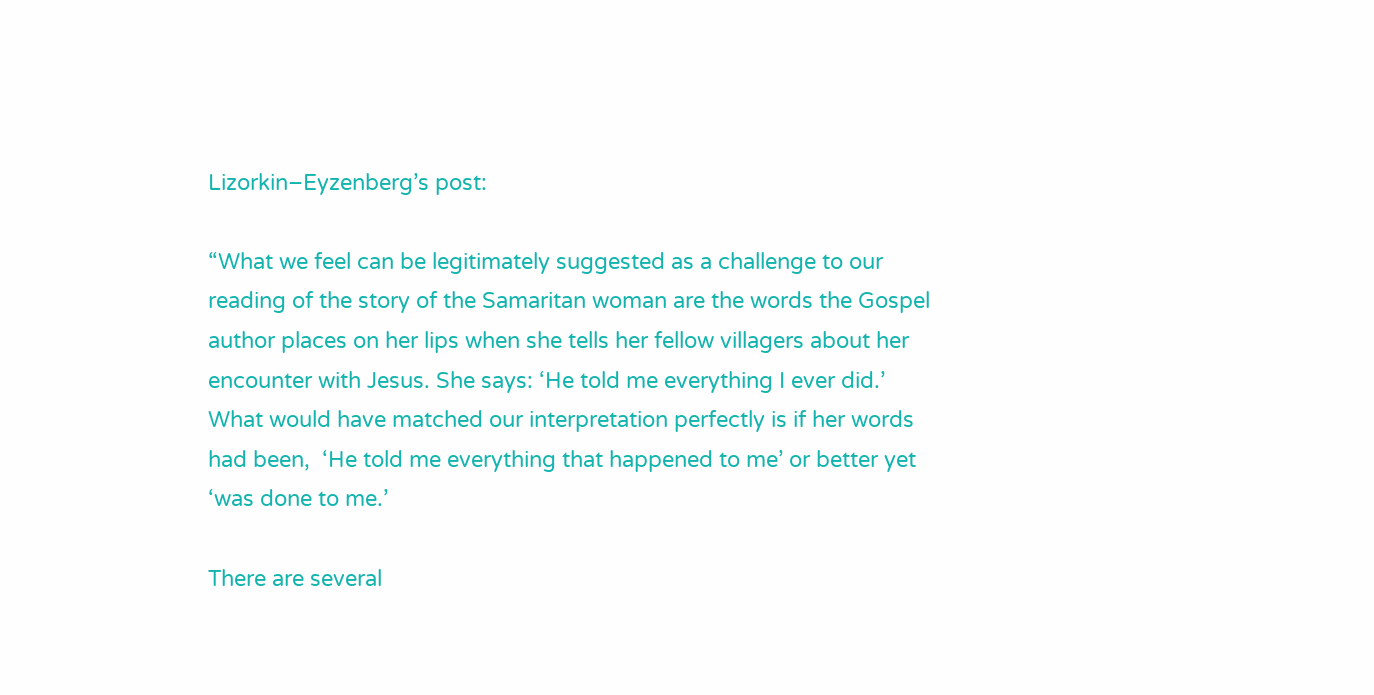Lizorkin–Eyzenberg’s post:

“What we feel can be legitimately suggested as a challenge to our reading of the story of the Samaritan woman are the words the Gospel author places on her lips when she tells her fellow villagers about her encounter with Jesus. She says: ‘He told me everything I ever did.’ What would have matched our interpretation perfectly is if her words had been,  ‘He told me everything that happened to me’ or better yet ‘was done to me.’

There are several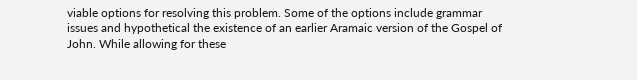viable options for resolving this problem. Some of the options include grammar issues and hypothetical the existence of an earlier Aramaic version of the Gospel of John. While allowing for these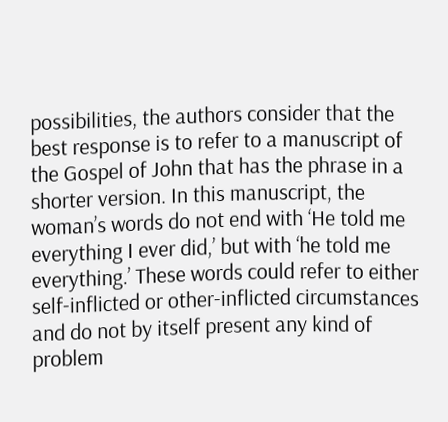possibilities, the authors consider that the best response is to refer to a manuscript of the Gospel of John that has the phrase in a shorter version. In this manuscript, the woman’s words do not end with ‘He told me everything I ever did,’ but with ‘he told me everything.’ These words could refer to either self-inflicted or other-inflicted circumstances and do not by itself present any kind of problem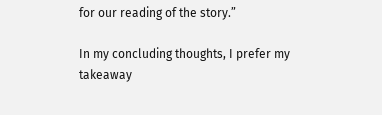for our reading of the story.”

In my concluding thoughts, I prefer my takeaway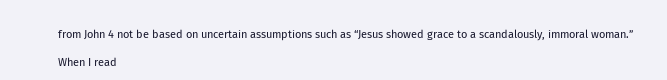from John 4 not be based on uncertain assumptions such as “Jesus showed grace to a scandalously, immoral woman.”

When I read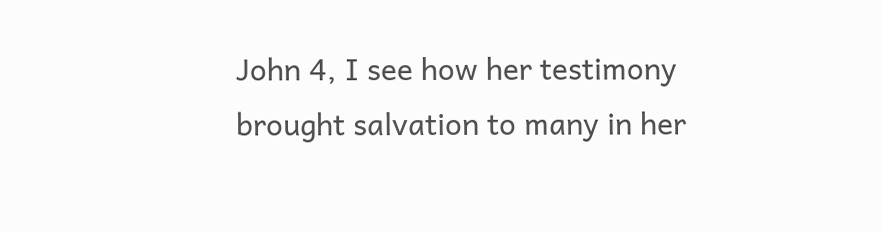John 4, I see how her testimony brought salvation to many in her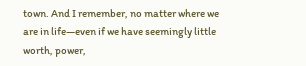town. And I remember, no matter where we are in life—even if we have seemingly little worth, power,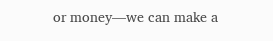or money—we can make a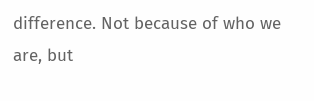difference. Not because of who we are, but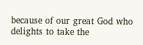because of our great God who delights to take the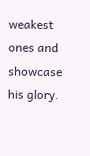weakest ones and showcase his glory.